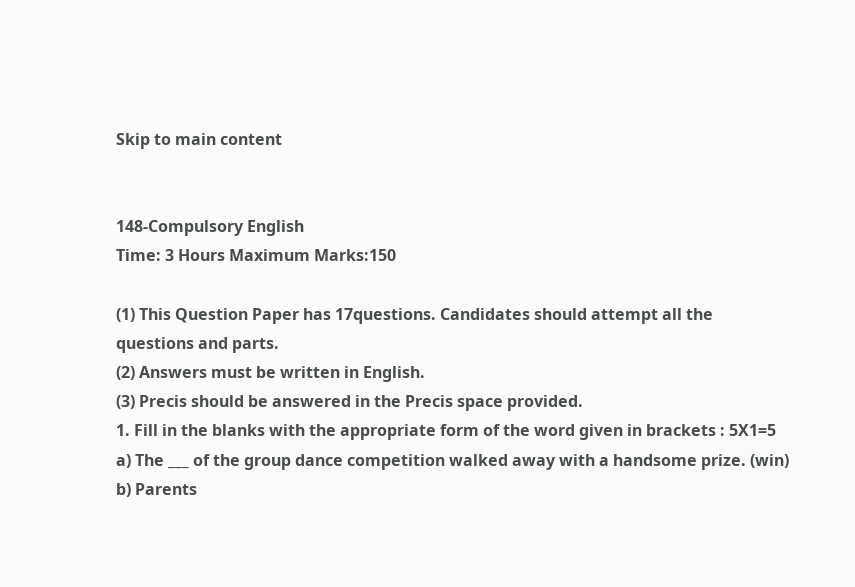Skip to main content


148-Compulsory English
Time: 3 Hours Maximum Marks:150

(1) This Question Paper has 17questions. Candidates should attempt all the questions and parts.
(2) Answers must be written in English.
(3) Precis should be answered in the Precis space provided.
1. Fill in the blanks with the appropriate form of the word given in brackets : 5X1=5
a) The ___ of the group dance competition walked away with a handsome prize. (win)
b) Parents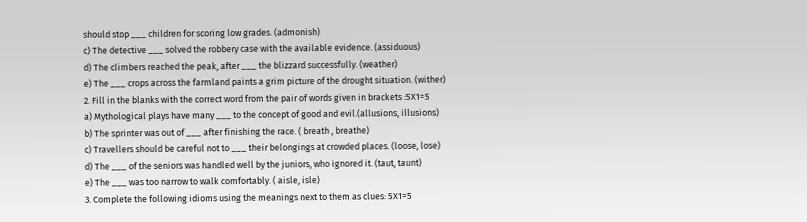should stop ___ children for scoring low grades. (admonish)
c) The detective ___ solved the robbery case with the available evidence. (assiduous)
d) The climbers reached the peak, after ___ the blizzard successfully. (weather)
e) The ___ crops across the farmland paints a grim picture of the drought situation. (wither)
2. Fill in the blanks with the correct word from the pair of words given in brackets :5X1=5
a) Mythological plays have many ___ to the concept of good and evil.(allusions, illusions)
b) The sprinter was out of ___ after finishing the race. ( breath , breathe)
c) Travellers should be careful not to ___ their belongings at crowded places. (loose, lose)
d) The ___ of the seniors was handled well by the juniors, who ignored it. (taut, taunt)
e) The ___ was too narrow to walk comfortably. ( aisle, isle)
3. Complete the following idioms using the meanings next to them as clues: 5X1=5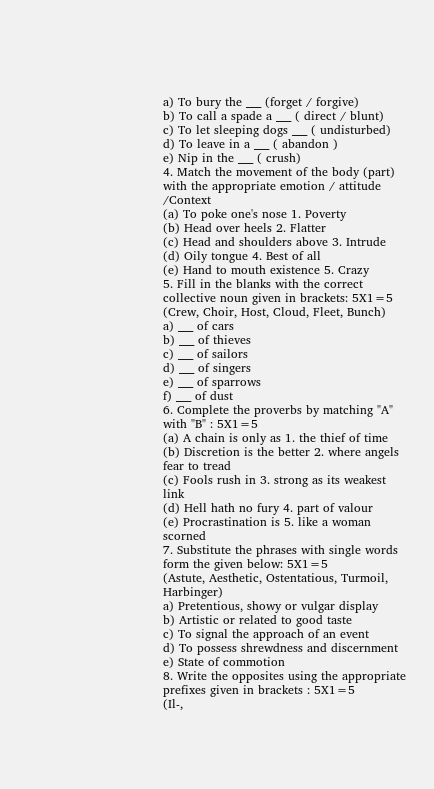a) To bury the ___ (forget / forgive)
b) To call a spade a ___ ( direct / blunt)
c) To let sleeping dogs ___ ( undisturbed)
d) To leave in a ___ ( abandon )
e) Nip in the ___ ( crush)
4. Match the movement of the body (part) with the appropriate emotion / attitude /Context
(a) To poke one's nose 1. Poverty
(b) Head over heels 2. Flatter
(c) Head and shoulders above 3. Intrude
(d) Oily tongue 4. Best of all
(e) Hand to mouth existence 5. Crazy
5. Fill in the blanks with the correct collective noun given in brackets: 5X1=5
(Crew, Choir, Host, Cloud, Fleet, Bunch)
a) ___ of cars
b) ___ of thieves
c) ___ of sailors
d) ___ of singers
e) ___ of sparrows
f) ___ of dust
6. Complete the proverbs by matching "A" with "B" : 5X1=5
(a) A chain is only as 1. the thief of time
(b) Discretion is the better 2. where angels fear to tread
(c) Fools rush in 3. strong as its weakest link
(d) Hell hath no fury 4. part of valour
(e) Procrastination is 5. like a woman scorned
7. Substitute the phrases with single words form the given below: 5X1=5
(Astute, Aesthetic, Ostentatious, Turmoil, Harbinger)
a) Pretentious, showy or vulgar display
b) Artistic or related to good taste
c) To signal the approach of an event
d) To possess shrewdness and discernment
e) State of commotion
8. Write the opposites using the appropriate prefixes given in brackets : 5X1=5
(Il-,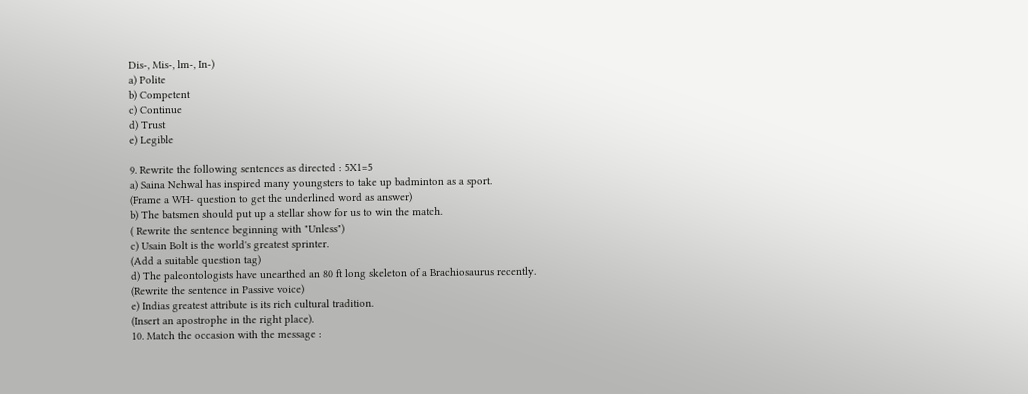Dis-, Mis-, lm-, In-)
a) Polite
b) Competent
c) Continue
d) Trust
e) Legible

9. Rewrite the following sentences as directed : 5X1=5
a) Saina Nehwal has inspired many youngsters to take up badminton as a sport.
(Frame a WH- question to get the underlined word as answer)
b) The batsmen should put up a stellar show for us to win the match.
( Rewrite the sentence beginning with "Unless")
c) Usain Bolt is the world's greatest sprinter.
(Add a suitable question tag)
d) The paleontologists have unearthed an 80 ft long skeleton of a Brachiosaurus recently.
(Rewrite the sentence in Passive voice)
e) Indias greatest attribute is its rich cultural tradition.
(Insert an apostrophe in the right place).
10. Match the occasion with the message :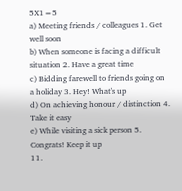5X1=5
a) Meeting friends / colleagues 1. Get well soon
b) When someone is facing a difficult situation 2. Have a great time
c) Bidding farewell to friends going on a holiday 3. Hey! What's up
d) On achieving honour / distinction 4. Take it easy
e) While visiting a sick person 5. Congrats! Keep it up
11.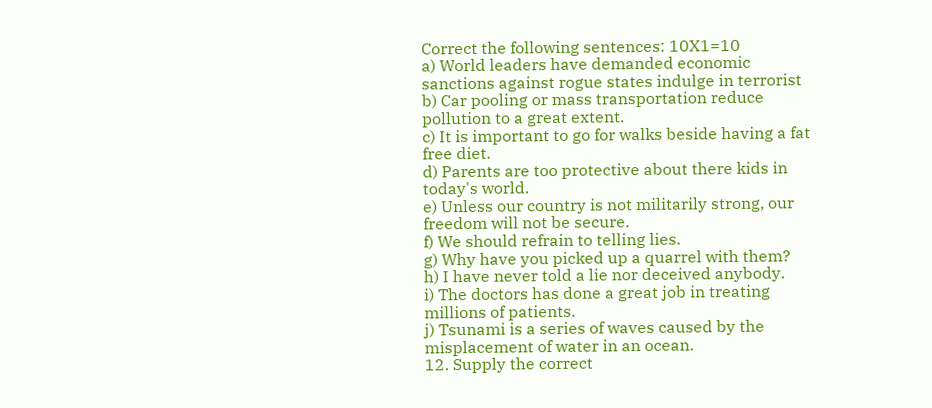Correct the following sentences: 10X1=10
a) World leaders have demanded economic sanctions against rogue states indulge in terrorist
b) Car pooling or mass transportation reduce pollution to a great extent.
c) It is important to go for walks beside having a fat free diet.
d) Parents are too protective about there kids in today's world.
e) Unless our country is not militarily strong, our freedom will not be secure.
f) We should refrain to telling lies.
g) Why have you picked up a quarrel with them?
h) I have never told a lie nor deceived anybody.
i) The doctors has done a great job in treating millions of patients.
j) Tsunami is a series of waves caused by the misplacement of water in an ocean.
12. Supply the correct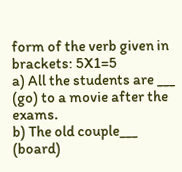form of the verb given in brackets: 5X1=5
a) All the students are ___ (go) to a movie after the exams.
b) The old couple___ (board)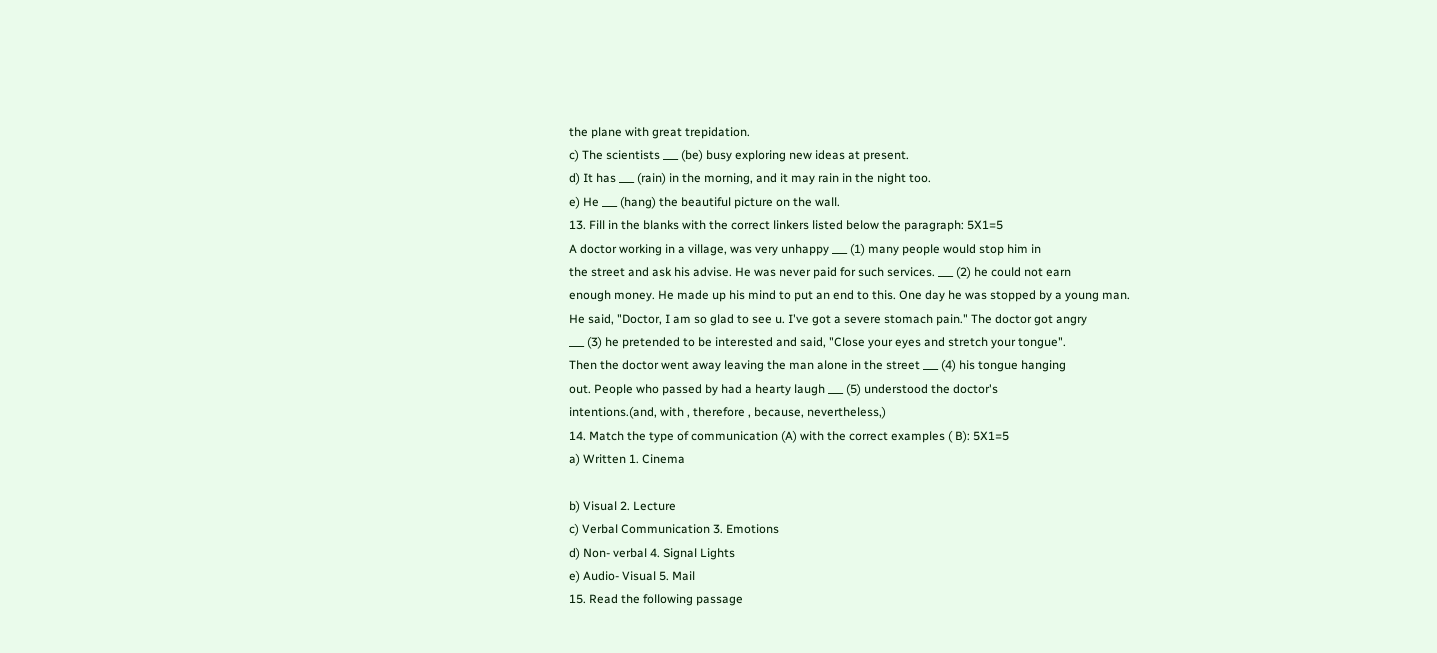the plane with great trepidation.
c) The scientists ___ (be) busy exploring new ideas at present.
d) It has ___ (rain) in the morning, and it may rain in the night too.
e) He ___ (hang) the beautiful picture on the wall.
13. Fill in the blanks with the correct linkers listed below the paragraph: 5X1=5
A doctor working in a village, was very unhappy ___ (1) many people would stop him in
the street and ask his advise. He was never paid for such services. ___ (2) he could not earn
enough money. He made up his mind to put an end to this. One day he was stopped by a young man.
He said, "Doctor, I am so glad to see u. I've got a severe stomach pain." The doctor got angry
___ (3) he pretended to be interested and said, "Close your eyes and stretch your tongue".
Then the doctor went away leaving the man alone in the street ___ (4) his tongue hanging
out. People who passed by had a hearty laugh ___ (5) understood the doctor's
intentions.(and, with , therefore , because, nevertheless,)
14. Match the type of communication (A) with the correct examples ( B): 5X1=5
a) Written 1. Cinema

b) Visual 2. Lecture
c) Verbal Communication 3. Emotions
d) Non- verbal 4. Signal Lights
e) Audio- Visual 5. Mail
15. Read the following passage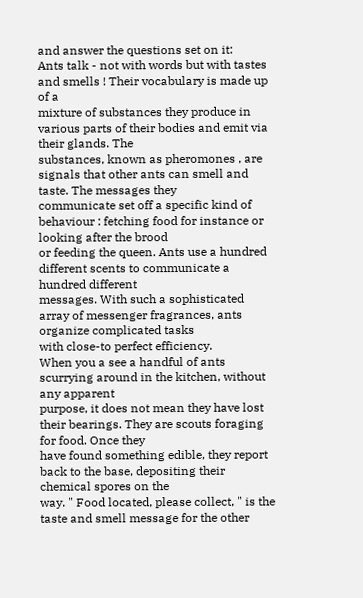and answer the questions set on it:
Ants talk - not with words but with tastes and smells ! Their vocabulary is made up of a
mixture of substances they produce in various parts of their bodies and emit via their glands. The
substances, known as pheromones , are signals that other ants can smell and taste. The messages they
communicate set off a specific kind of behaviour : fetching food for instance or looking after the brood
or feeding the queen. Ants use a hundred different scents to communicate a hundred different
messages. With such a sophisticated array of messenger fragrances, ants organize complicated tasks
with close-to perfect efficiency.
When you a see a handful of ants scurrying around in the kitchen, without any apparent
purpose, it does not mean they have lost their bearings. They are scouts foraging for food. Once they
have found something edible, they report back to the base, depositing their chemical spores on the
way. " Food located, please collect, " is the taste and smell message for the other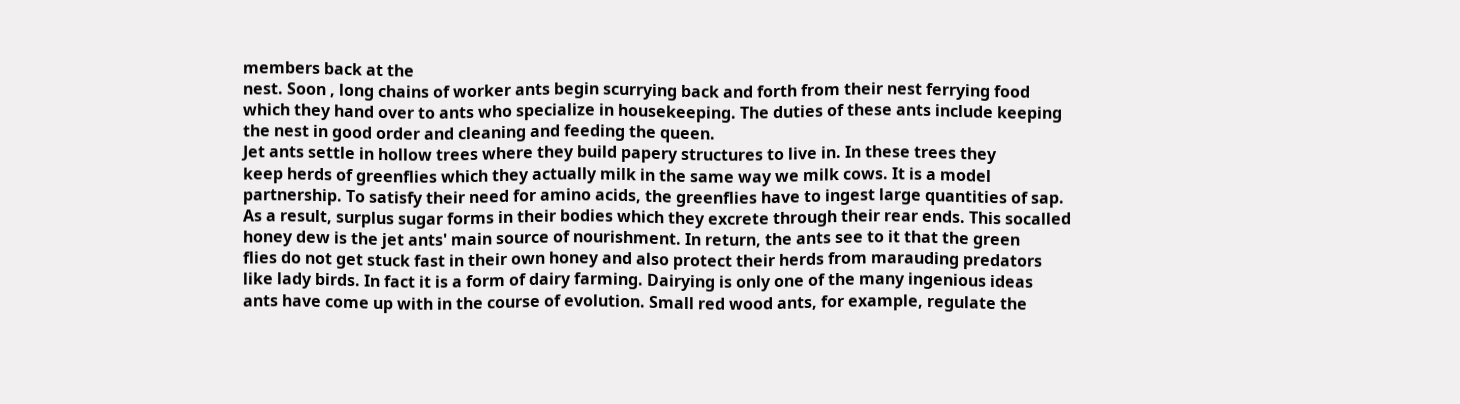members back at the
nest. Soon , long chains of worker ants begin scurrying back and forth from their nest ferrying food
which they hand over to ants who specialize in housekeeping. The duties of these ants include keeping
the nest in good order and cleaning and feeding the queen.
Jet ants settle in hollow trees where they build papery structures to live in. In these trees they
keep herds of greenflies which they actually milk in the same way we milk cows. It is a model
partnership. To satisfy their need for amino acids, the greenflies have to ingest large quantities of sap.
As a result, surplus sugar forms in their bodies which they excrete through their rear ends. This socalled
honey dew is the jet ants' main source of nourishment. In return, the ants see to it that the green
flies do not get stuck fast in their own honey and also protect their herds from marauding predators
like lady birds. In fact it is a form of dairy farming. Dairying is only one of the many ingenious ideas
ants have come up with in the course of evolution. Small red wood ants, for example, regulate the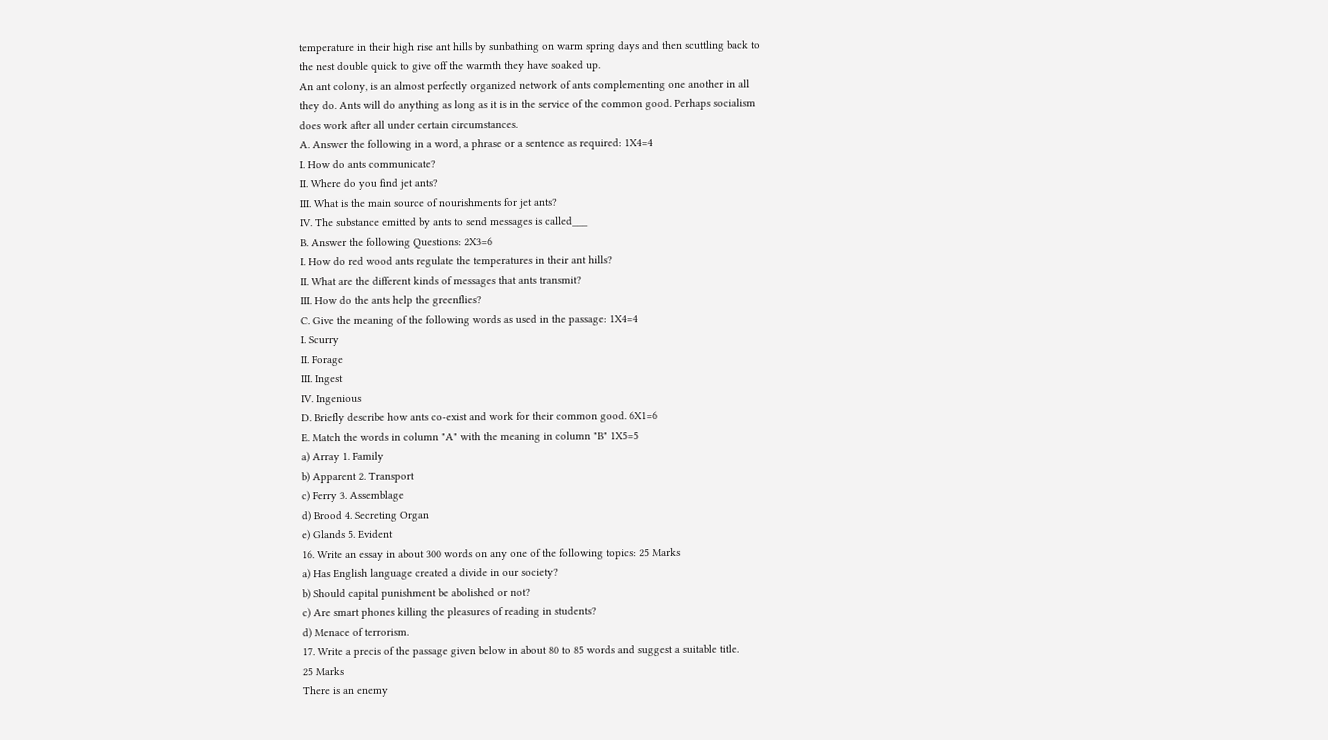temperature in their high rise ant hills by sunbathing on warm spring days and then scuttling back to
the nest double quick to give off the warmth they have soaked up.
An ant colony, is an almost perfectly organized network of ants complementing one another in all
they do. Ants will do anything as long as it is in the service of the common good. Perhaps socialism
does work after all under certain circumstances.
A. Answer the following in a word, a phrase or a sentence as required: 1X4=4
I. How do ants communicate?
II. Where do you find jet ants?
III. What is the main source of nourishments for jet ants?
IV. The substance emitted by ants to send messages is called___
B. Answer the following Questions: 2X3=6
I. How do red wood ants regulate the temperatures in their ant hills?
II. What are the different kinds of messages that ants transmit?
III. How do the ants help the greenflies?
C. Give the meaning of the following words as used in the passage: 1X4=4
I. Scurry
II. Forage
III. Ingest
IV. Ingenious
D. Briefly describe how ants co-exist and work for their common good. 6X1=6
E. Match the words in column "A" with the meaning in column "B" 1X5=5
a) Array 1. Family
b) Apparent 2. Transport
c) Ferry 3. Assemblage
d) Brood 4. Secreting Organ
e) Glands 5. Evident
16. Write an essay in about 300 words on any one of the following topics: 25 Marks
a) Has English language created a divide in our society?
b) Should capital punishment be abolished or not?
c) Are smart phones killing the pleasures of reading in students?
d) Menace of terrorism.
17. Write a precis of the passage given below in about 80 to 85 words and suggest a suitable title.
25 Marks
There is an enemy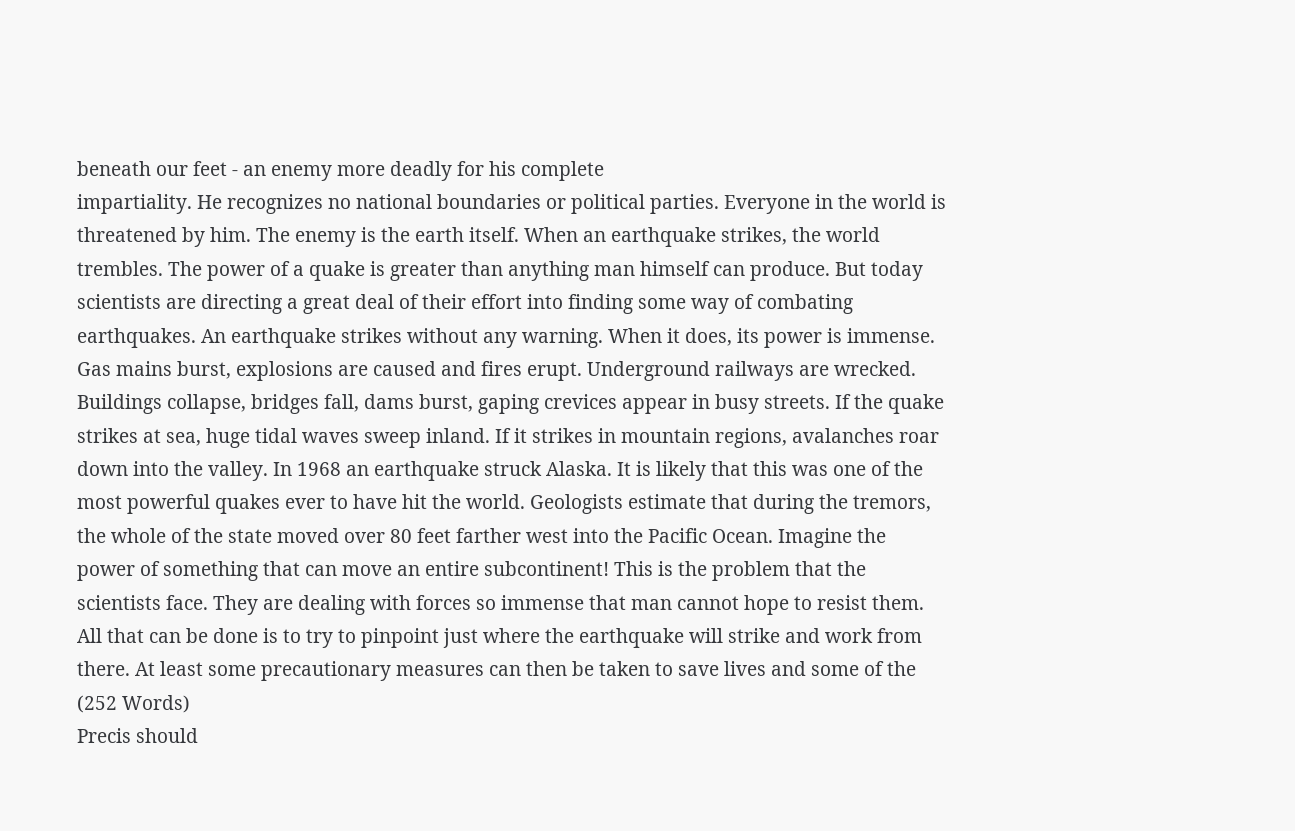beneath our feet - an enemy more deadly for his complete
impartiality. He recognizes no national boundaries or political parties. Everyone in the world is
threatened by him. The enemy is the earth itself. When an earthquake strikes, the world
trembles. The power of a quake is greater than anything man himself can produce. But today
scientists are directing a great deal of their effort into finding some way of combating
earthquakes. An earthquake strikes without any warning. When it does, its power is immense.
Gas mains burst, explosions are caused and fires erupt. Underground railways are wrecked.
Buildings collapse, bridges fall, dams burst, gaping crevices appear in busy streets. If the quake
strikes at sea, huge tidal waves sweep inland. If it strikes in mountain regions, avalanches roar
down into the valley. In 1968 an earthquake struck Alaska. It is likely that this was one of the
most powerful quakes ever to have hit the world. Geologists estimate that during the tremors,
the whole of the state moved over 80 feet farther west into the Pacific Ocean. Imagine the
power of something that can move an entire subcontinent! This is the problem that the
scientists face. They are dealing with forces so immense that man cannot hope to resist them.
All that can be done is to try to pinpoint just where the earthquake will strike and work from
there. At least some precautionary measures can then be taken to save lives and some of the
(252 Words)
Precis should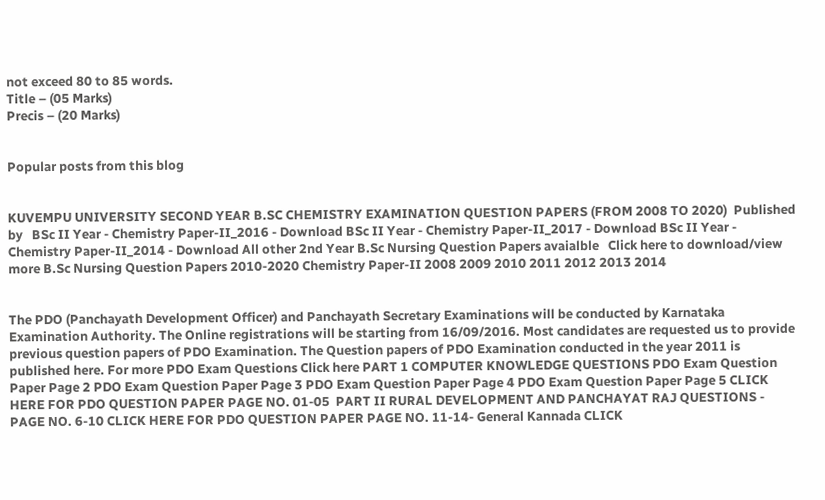not exceed 80 to 85 words.
Title – (05 Marks)
Precis – (20 Marks)


Popular posts from this blog


KUVEMPU UNIVERSITY SECOND YEAR B.SC CHEMISTRY EXAMINATION QUESTION PAPERS (FROM 2008 TO 2020)  Published by   BSc II Year - Chemistry Paper-II_2016 - Download BSc II Year - Chemistry Paper-II_2017 - Download BSc II Year - Chemistry Paper-II_2014 - Download All other 2nd Year B.Sc Nursing Question Papers avaialble   Click here to download/view more B.Sc Nursing Question Papers 2010-2020 Chemistry Paper-II 2008 2009 2010 2011 2012 2013 2014


The PDO (Panchayath Development Officer) and Panchayath Secretary Examinations will be conducted by Karnataka Examination Authority. The Online registrations will be starting from 16/09/2016. Most candidates are requested us to provide previous question papers of PDO Examination. The Question papers of PDO Examination conducted in the year 2011 is published here. For more PDO Exam Questions Click here PART 1 COMPUTER KNOWLEDGE QUESTIONS PDO Exam Question Paper Page 2 PDO Exam Question Paper Page 3 PDO Exam Question Paper Page 4 PDO Exam Question Paper Page 5 CLICK HERE FOR PDO QUESTION PAPER PAGE NO. 01-05  PART II RURAL DEVELOPMENT AND PANCHAYAT RAJ QUESTIONS - PAGE NO. 6-10 CLICK HERE FOR PDO QUESTION PAPER PAGE NO. 11-14- General Kannada CLICK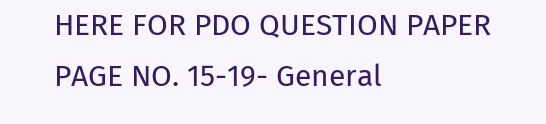HERE FOR PDO QUESTION PAPER PAGE NO. 15-19- General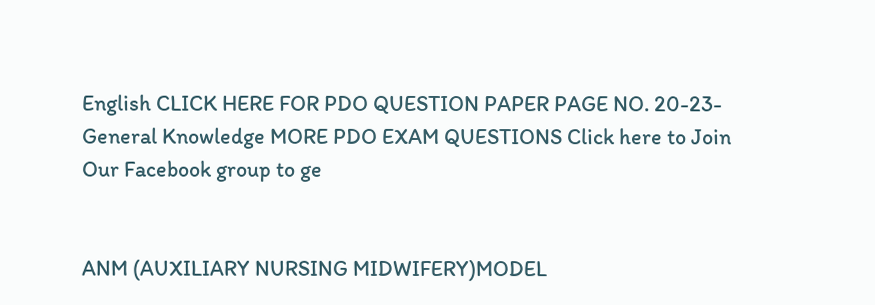English CLICK HERE FOR PDO QUESTION PAPER PAGE NO. 20-23- General Knowledge MORE PDO EXAM QUESTIONS Click here to Join Our Facebook group to ge


ANM (AUXILIARY NURSING MIDWIFERY)MODEL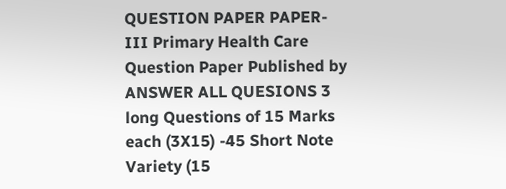QUESTION PAPER PAPER-III Primary Health Care Question Paper Published by ANSWER ALL QUESIONS 3 long Questions of 15 Marks each (3X15) -45 Short Note Variety (15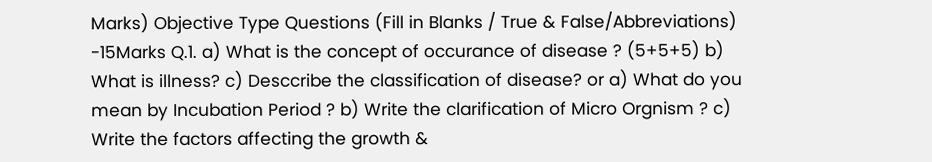Marks) Objective Type Questions (Fill in Blanks / True & False/Abbreviations) -15Marks Q.1. a) What is the concept of occurance of disease ? (5+5+5) b) What is illness? c) Desccribe the classification of disease? or a) What do you mean by Incubation Period ? b) Write the clarification of Micro Orgnism ? c) Write the factors affecting the growth &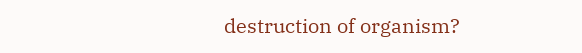destruction of organism?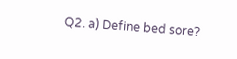Q2. a) Define bed sore?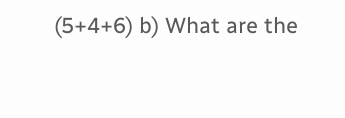(5+4+6) b) What are the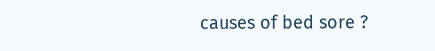causes of bed sore ?